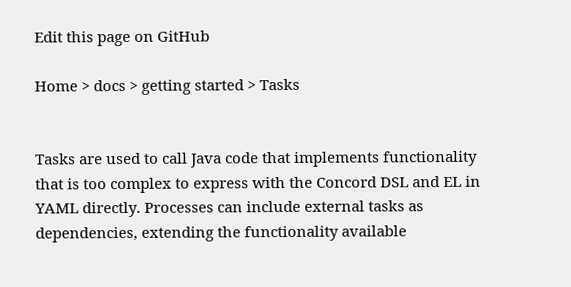Edit this page on GitHub

Home > docs > getting started > Tasks


Tasks are used to call Java code that implements functionality that is too complex to express with the Concord DSL and EL in YAML directly. Processes can include external tasks as dependencies, extending the functionality available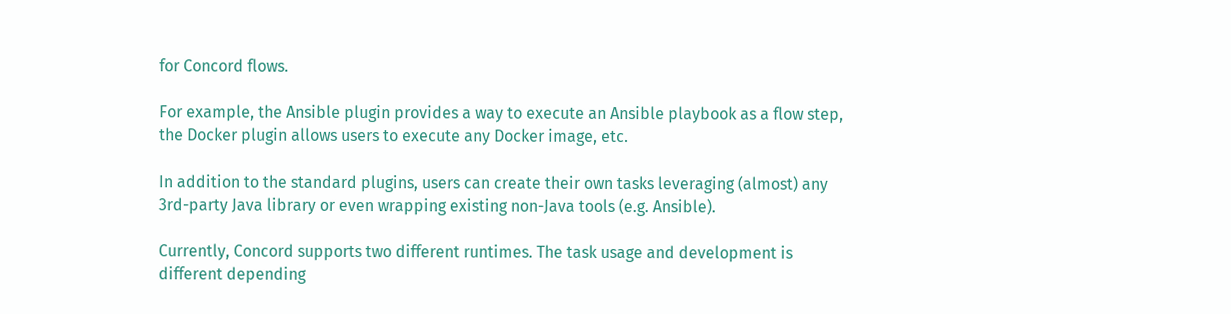for Concord flows.

For example, the Ansible plugin provides a way to execute an Ansible playbook as a flow step, the Docker plugin allows users to execute any Docker image, etc.

In addition to the standard plugins, users can create their own tasks leveraging (almost) any 3rd-party Java library or even wrapping existing non-Java tools (e.g. Ansible).

Currently, Concord supports two different runtimes. The task usage and development is different depending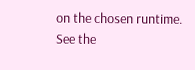on the chosen runtime. See the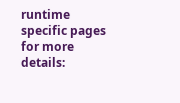runtime specific pages for more details: